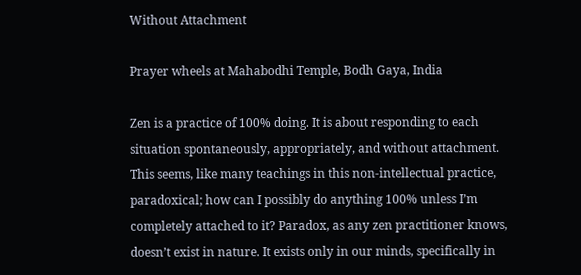Without Attachment

Prayer wheels at Mahabodhi Temple, Bodh Gaya, India

Zen is a practice of 100% doing. It is about responding to each situation spontaneously, appropriately, and without attachment. This seems, like many teachings in this non-intellectual practice, paradoxical; how can I possibly do anything 100% unless I’m completely attached to it? Paradox, as any zen practitioner knows, doesn’t exist in nature. It exists only in our minds, specifically in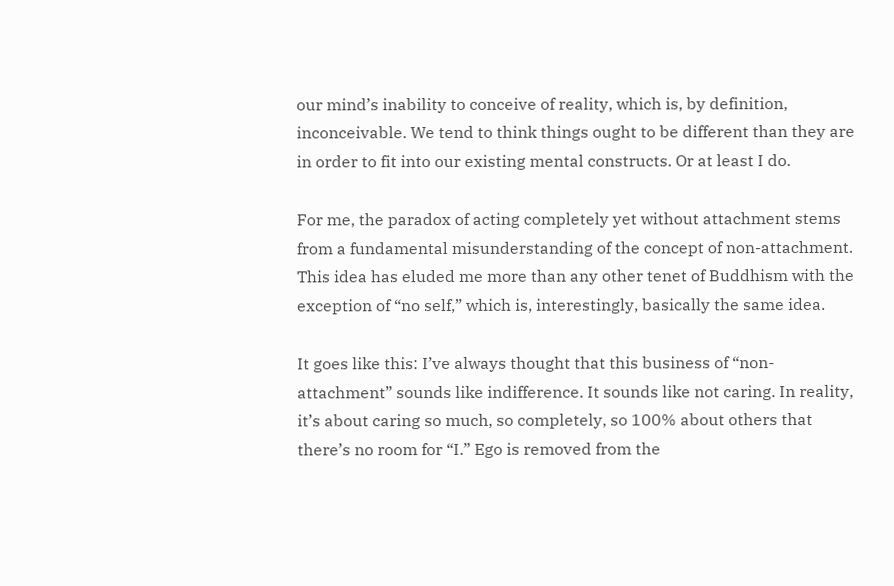our mind’s inability to conceive of reality, which is, by definition, inconceivable. We tend to think things ought to be different than they are in order to fit into our existing mental constructs. Or at least I do.

For me, the paradox of acting completely yet without attachment stems from a fundamental misunderstanding of the concept of non-attachment. This idea has eluded me more than any other tenet of Buddhism with the exception of “no self,” which is, interestingly, basically the same idea.

It goes like this: I’ve always thought that this business of “non-attachment” sounds like indifference. It sounds like not caring. In reality, it’s about caring so much, so completely, so 100% about others that there’s no room for “I.” Ego is removed from the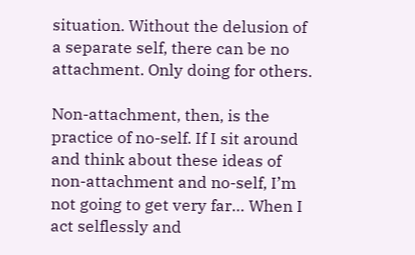situation. Without the delusion of a separate self, there can be no attachment. Only doing for others.

Non-attachment, then, is the practice of no-self. If I sit around and think about these ideas of non-attachment and no-self, I’m not going to get very far… When I act selflessly and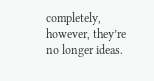completely, however, they’re no longer ideas.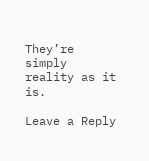They’re simply reality as it is.

Leave a Reply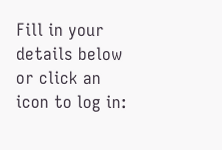Fill in your details below or click an icon to log in: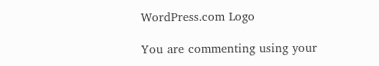WordPress.com Logo

You are commenting using your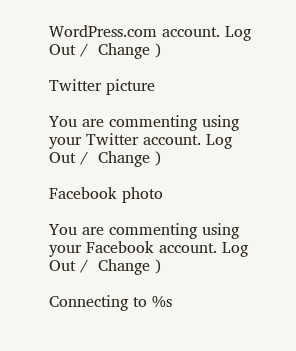WordPress.com account. Log Out /  Change )

Twitter picture

You are commenting using your Twitter account. Log Out /  Change )

Facebook photo

You are commenting using your Facebook account. Log Out /  Change )

Connecting to %s